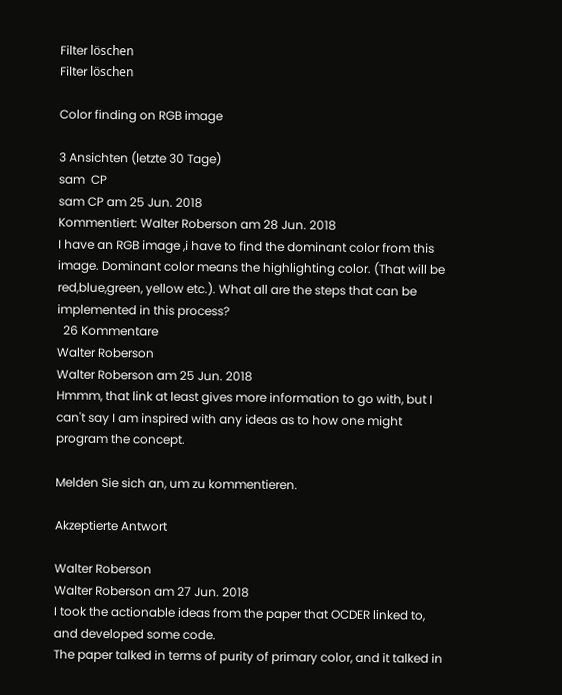Filter löschen
Filter löschen

Color finding on RGB image

3 Ansichten (letzte 30 Tage)
sam  CP
sam CP am 25 Jun. 2018
Kommentiert: Walter Roberson am 28 Jun. 2018
I have an RGB image ,i have to find the dominant color from this image. Dominant color means the highlighting color. (That will be red,blue,green, yellow etc.). What all are the steps that can be implemented in this process?
  26 Kommentare
Walter Roberson
Walter Roberson am 25 Jun. 2018
Hmmm, that link at least gives more information to go with, but I can't say I am inspired with any ideas as to how one might program the concept.

Melden Sie sich an, um zu kommentieren.

Akzeptierte Antwort

Walter Roberson
Walter Roberson am 27 Jun. 2018
I took the actionable ideas from the paper that OCDER linked to, and developed some code.
The paper talked in terms of purity of primary color, and it talked in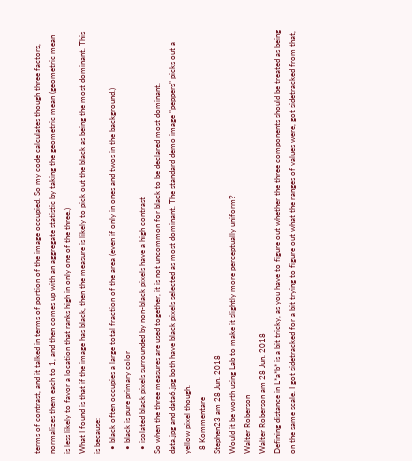terms of contrast, and it talked in terms of portion of the image occupied. So my code calculates though three factors, normalizes them each to 1, and then comes up with an aggregate statistic by taking the geometric mean (geometric mean is less likely to favor a location that ranks high in only one of the three.)
What I found is that if the image has black, then the measure is likely to pick out the black as being the most dominant. This is because:
  • black often occupies a large total fraction of the area (even if only in ones and twos in the background.)
  • black is pure primary color
  • isolated black pixels surrounded by non-black pixels have a high contrast
So when the three measures are used together, it is not uncommon for black to be declared most dominant.
data.jpg and data6.jpg both have black pixels selected as most dominant. The standard demo image "peppers" picks out a yellow pixel though.
  8 Kommentare
Stephen23 am 28 Jun. 2018
Would it be worth using Lab to make it slightly more perceptually uniform?
Walter Roberson
Walter Roberson am 28 Jun. 2018
Defining distance in L*a*b* is a bit tricky, as you have to figure out whether the three components should be treated as being on the same scale. I got sidetracked for a bit trying to figure out what the ranges of values were, got sidetracked from that,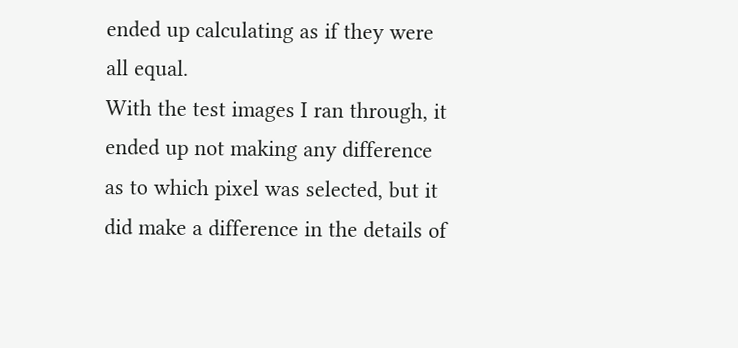ended up calculating as if they were all equal.
With the test images I ran through, it ended up not making any difference as to which pixel was selected, but it did make a difference in the details of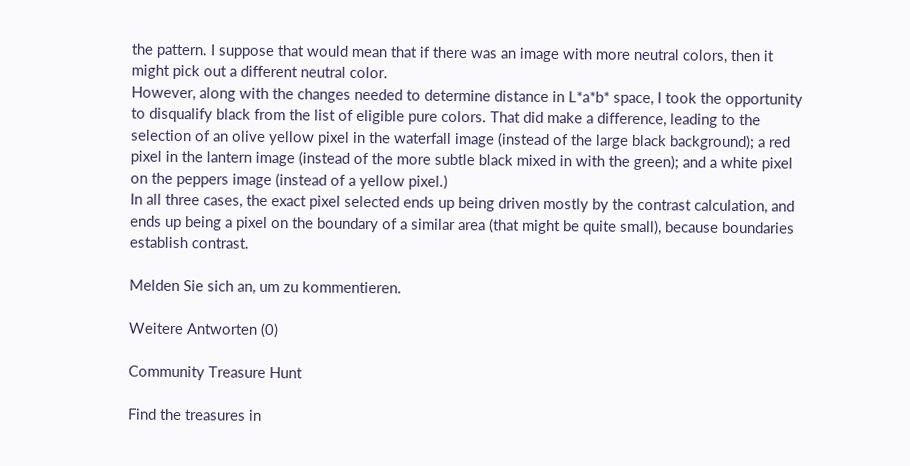the pattern. I suppose that would mean that if there was an image with more neutral colors, then it might pick out a different neutral color.
However, along with the changes needed to determine distance in L*a*b* space, I took the opportunity to disqualify black from the list of eligible pure colors. That did make a difference, leading to the selection of an olive yellow pixel in the waterfall image (instead of the large black background); a red pixel in the lantern image (instead of the more subtle black mixed in with the green); and a white pixel on the peppers image (instead of a yellow pixel.)
In all three cases, the exact pixel selected ends up being driven mostly by the contrast calculation, and ends up being a pixel on the boundary of a similar area (that might be quite small), because boundaries establish contrast.

Melden Sie sich an, um zu kommentieren.

Weitere Antworten (0)

Community Treasure Hunt

Find the treasures in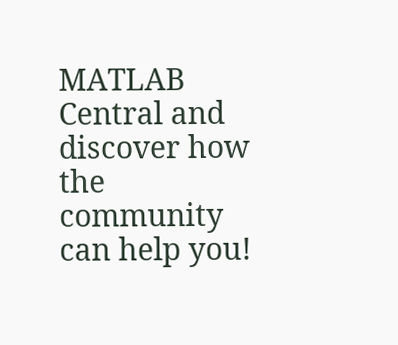MATLAB Central and discover how the community can help you!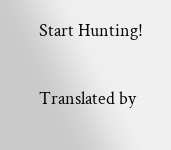Start Hunting!

Translated by